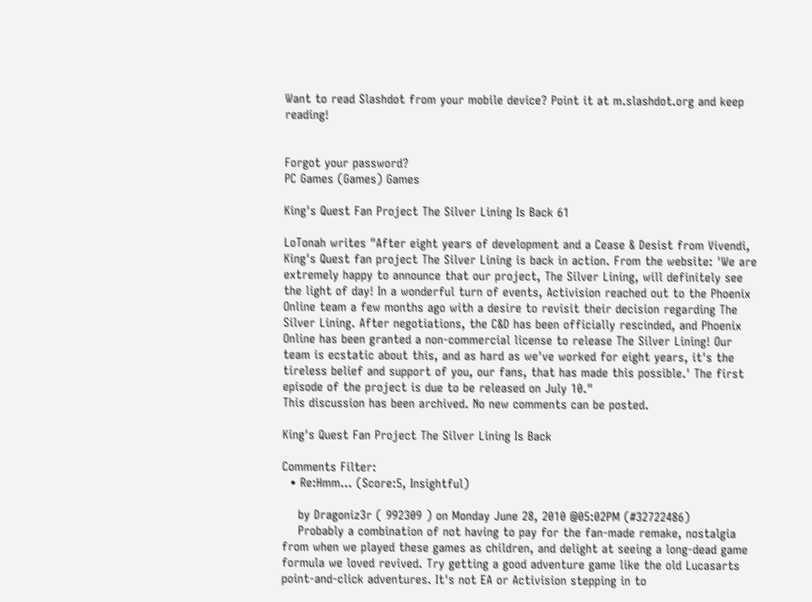Want to read Slashdot from your mobile device? Point it at m.slashdot.org and keep reading!


Forgot your password?
PC Games (Games) Games

King's Quest Fan Project The Silver Lining Is Back 61

LoTonah writes "After eight years of development and a Cease & Desist from Vivendi, King's Quest fan project The Silver Lining is back in action. From the website: 'We are extremely happy to announce that our project, The Silver Lining, will definitely see the light of day! In a wonderful turn of events, Activision reached out to the Phoenix Online team a few months ago with a desire to revisit their decision regarding The Silver Lining. After negotiations, the C&D has been officially rescinded, and Phoenix Online has been granted a non-commercial license to release The Silver Lining! Our team is ecstatic about this, and as hard as we've worked for eight years, it's the tireless belief and support of you, our fans, that has made this possible.' The first episode of the project is due to be released on July 10."
This discussion has been archived. No new comments can be posted.

King's Quest Fan Project The Silver Lining Is Back

Comments Filter:
  • Re:Hmm... (Score:5, Insightful)

    by Dragoniz3r ( 992309 ) on Monday June 28, 2010 @05:02PM (#32722486)
    Probably a combination of not having to pay for the fan-made remake, nostalgia from when we played these games as children, and delight at seeing a long-dead game formula we loved revived. Try getting a good adventure game like the old Lucasarts point-and-click adventures. It's not EA or Activision stepping in to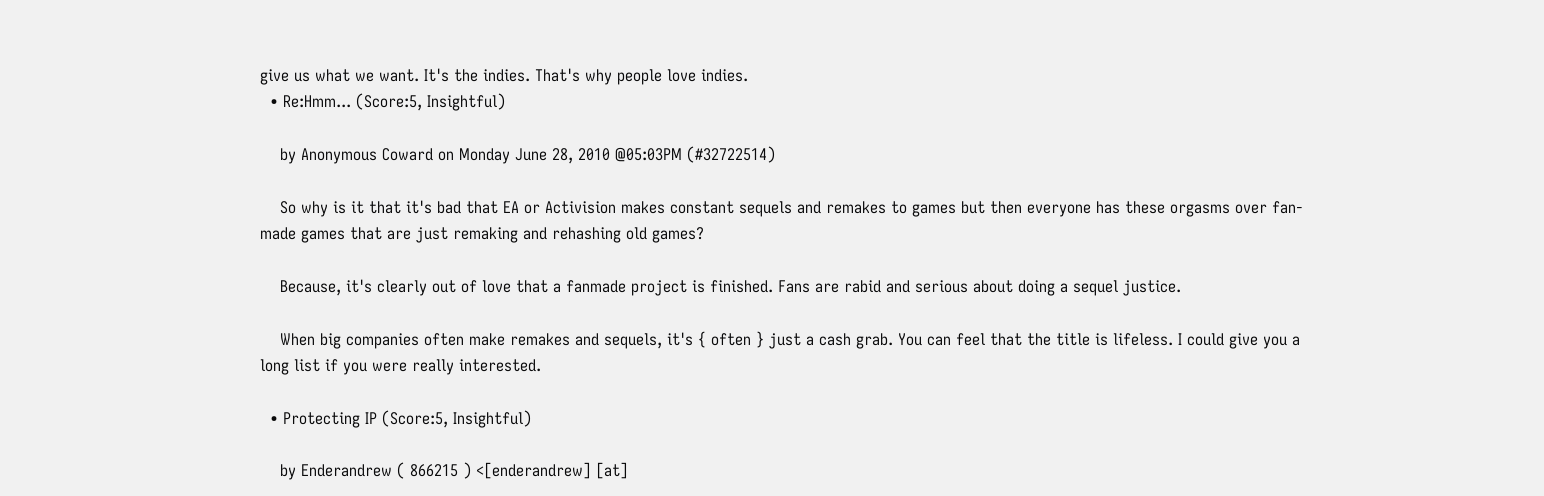give us what we want. It's the indies. That's why people love indies.
  • Re:Hmm... (Score:5, Insightful)

    by Anonymous Coward on Monday June 28, 2010 @05:03PM (#32722514)

    So why is it that it's bad that EA or Activision makes constant sequels and remakes to games but then everyone has these orgasms over fan-made games that are just remaking and rehashing old games?

    Because, it's clearly out of love that a fanmade project is finished. Fans are rabid and serious about doing a sequel justice.

    When big companies often make remakes and sequels, it's { often } just a cash grab. You can feel that the title is lifeless. I could give you a long list if you were really interested.

  • Protecting IP (Score:5, Insightful)

    by Enderandrew ( 866215 ) <[enderandrew] [at]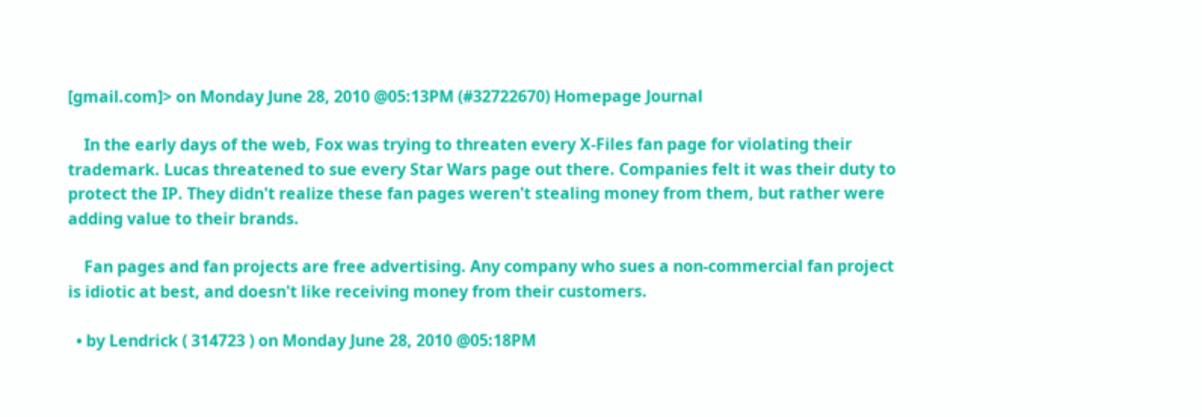[gmail.com]> on Monday June 28, 2010 @05:13PM (#32722670) Homepage Journal

    In the early days of the web, Fox was trying to threaten every X-Files fan page for violating their trademark. Lucas threatened to sue every Star Wars page out there. Companies felt it was their duty to protect the IP. They didn't realize these fan pages weren't stealing money from them, but rather were adding value to their brands.

    Fan pages and fan projects are free advertising. Any company who sues a non-commercial fan project is idiotic at best, and doesn't like receiving money from their customers.

  • by Lendrick ( 314723 ) on Monday June 28, 2010 @05:18PM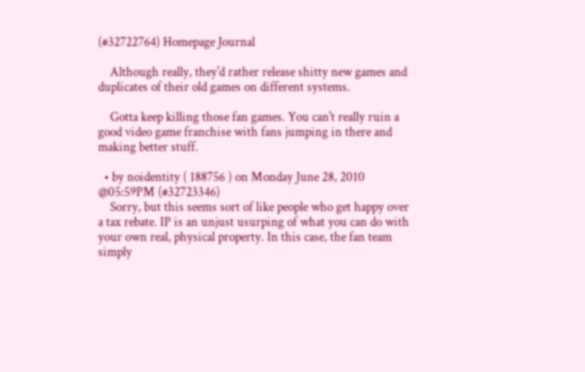(#32722764) Homepage Journal

    Although really, they'd rather release shitty new games and duplicates of their old games on different systems.

    Gotta keep killing those fan games. You can't really ruin a good video game franchise with fans jumping in there and making better stuff.

  • by noidentity ( 188756 ) on Monday June 28, 2010 @05:59PM (#32723346)
    Sorry, but this seems sort of like people who get happy over a tax rebate. IP is an unjust usurping of what you can do with your own real, physical property. In this case, the fan team simply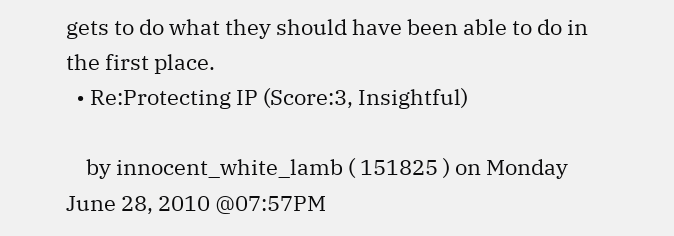gets to do what they should have been able to do in the first place.
  • Re:Protecting IP (Score:3, Insightful)

    by innocent_white_lamb ( 151825 ) on Monday June 28, 2010 @07:57PM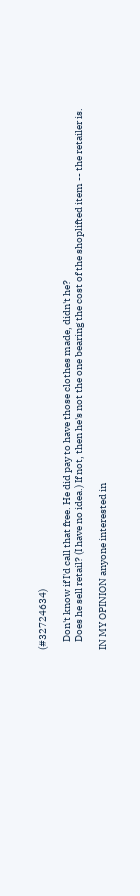(#32724634)

    Don't know if I'd call that free. He did pay to have those clothes made, didn't he?
    Does he sell retail? (I have no idea.) If not, then he's not the one bearing the cost of the shoplifted item -- the retailer is.

IN MY OPINION anyone interested in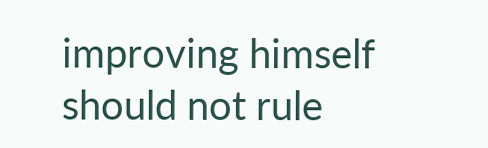improving himself should not rule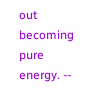out becoming pure energy. --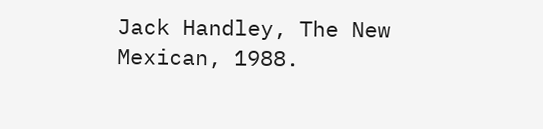Jack Handley, The New Mexican, 1988.